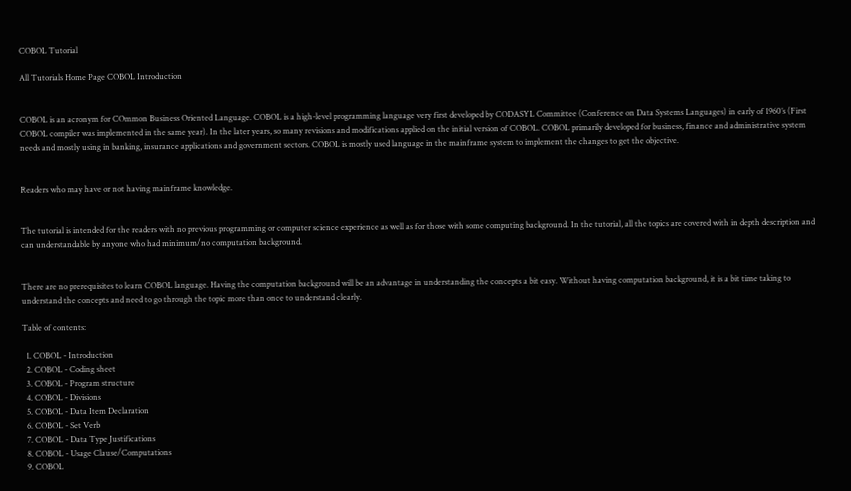COBOL Tutorial

All Tutorials Home Page COBOL Introduction


COBOL is an acronym for COmmon Business Oriented Language. COBOL is a high-level programming language very first developed by CODASYL Committee (Conference on Data Systems Languages) in early of 1960’s (First COBOL compiler was implemented in the same year). In the later years, so many revisions and modifications applied on the initial version of COBOL. COBOL primarily developed for business, finance and administrative system needs and mostly using in banking, insurance applications and government sectors. COBOL is mostly used language in the mainframe system to implement the changes to get the objective.


Readers who may have or not having mainframe knowledge.


The tutorial is intended for the readers with no previous programming or computer science experience as well as for those with some computing background. In the tutorial, all the topics are covered with in depth description and can understandable by anyone who had minimum/no computation background.


There are no prerequisites to learn COBOL language. Having the computation background will be an advantage in understanding the concepts a bit easy. Without having computation background, it is a bit time taking to understand the concepts and need to go through the topic more than once to understand clearly.

Table of contents:

  1. COBOL - Introduction
  2. COBOL - Coding sheet
  3. COBOL - Program structure
  4. COBOL - Divisions
  5. COBOL - Data Item Declaration
  6. COBOL - Set Verb
  7. COBOL - Data Type Justifications
  8. COBOL - Usage Clause/Computations
  9. COBOL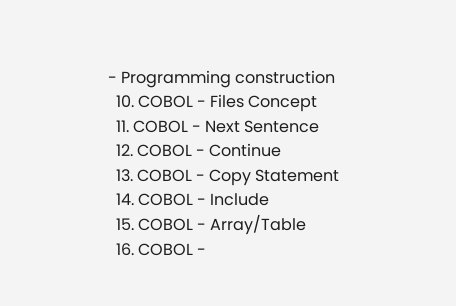- Programming construction
  10. COBOL - Files Concept
  11. COBOL - Next Sentence
  12. COBOL - Continue
  13. COBOL - Copy Statement
  14. COBOL - Include
  15. COBOL - Array/Table
  16. COBOL -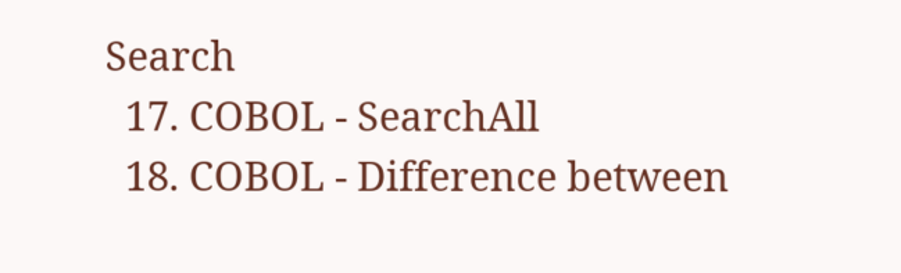Search
  17. COBOL - SearchAll
  18. COBOL - Difference between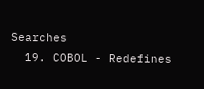Searches
  19. COBOL - Redefines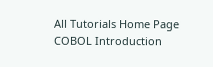All Tutorials Home Page COBOL Introduction